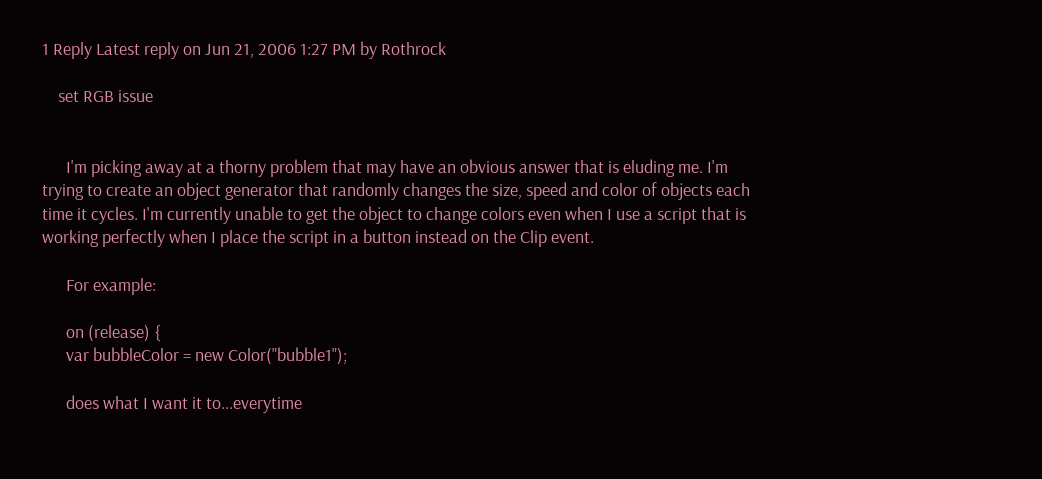1 Reply Latest reply on Jun 21, 2006 1:27 PM by Rothrock

    set RGB issue


      I'm picking away at a thorny problem that may have an obvious answer that is eluding me. I'm trying to create an object generator that randomly changes the size, speed and color of objects each time it cycles. I'm currently unable to get the object to change colors even when I use a script that is working perfectly when I place the script in a button instead on the Clip event.

      For example:

      on (release) {
      var bubbleColor = new Color("bubble1");

      does what I want it to...everytime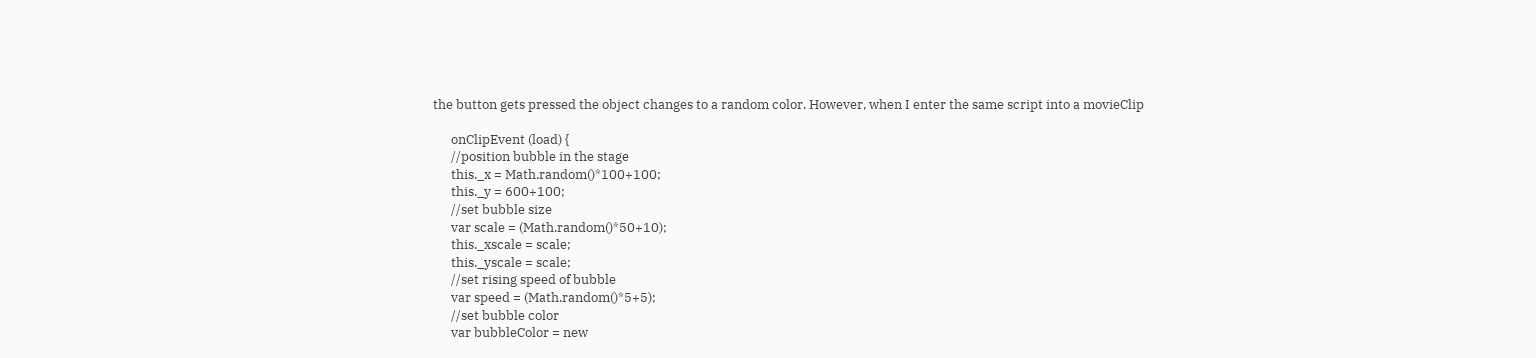the button gets pressed the object changes to a random color. However, when I enter the same script into a movieClip

      onClipEvent (load) {
      //position bubble in the stage
      this._x = Math.random()*100+100;
      this._y = 600+100;
      //set bubble size
      var scale = (Math.random()*50+10);
      this._xscale = scale;
      this._yscale = scale;
      //set rising speed of bubble
      var speed = (Math.random()*5+5);
      //set bubble color
      var bubbleColor = new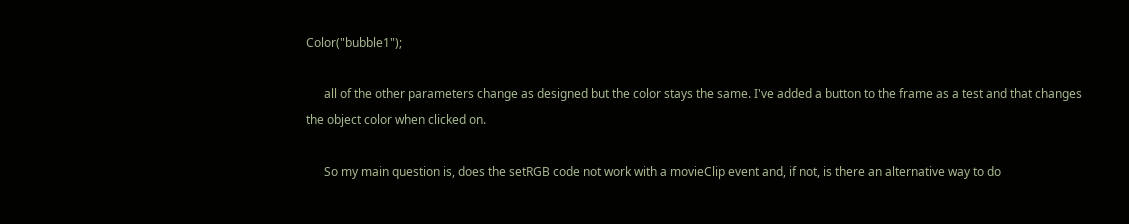Color("bubble1");

      all of the other parameters change as designed but the color stays the same. I've added a button to the frame as a test and that changes the object color when clicked on.

      So my main question is, does the setRGB code not work with a movieClip event and, if not, is there an alternative way to do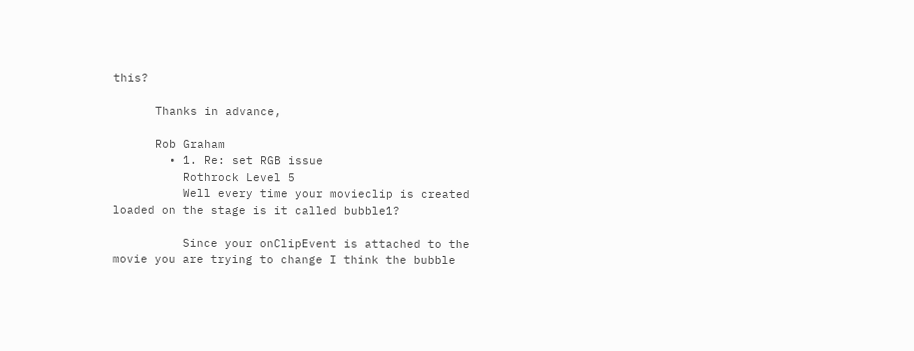this?

      Thanks in advance,

      Rob Graham
        • 1. Re: set RGB issue
          Rothrock Level 5
          Well every time your movieclip is created loaded on the stage is it called bubble1?

          Since your onClipEvent is attached to the movie you are trying to change I think the bubble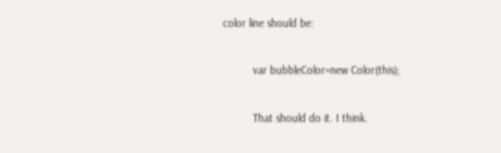color line should be:

          var bubbleColor=new Color(this);

          That should do it. I think.